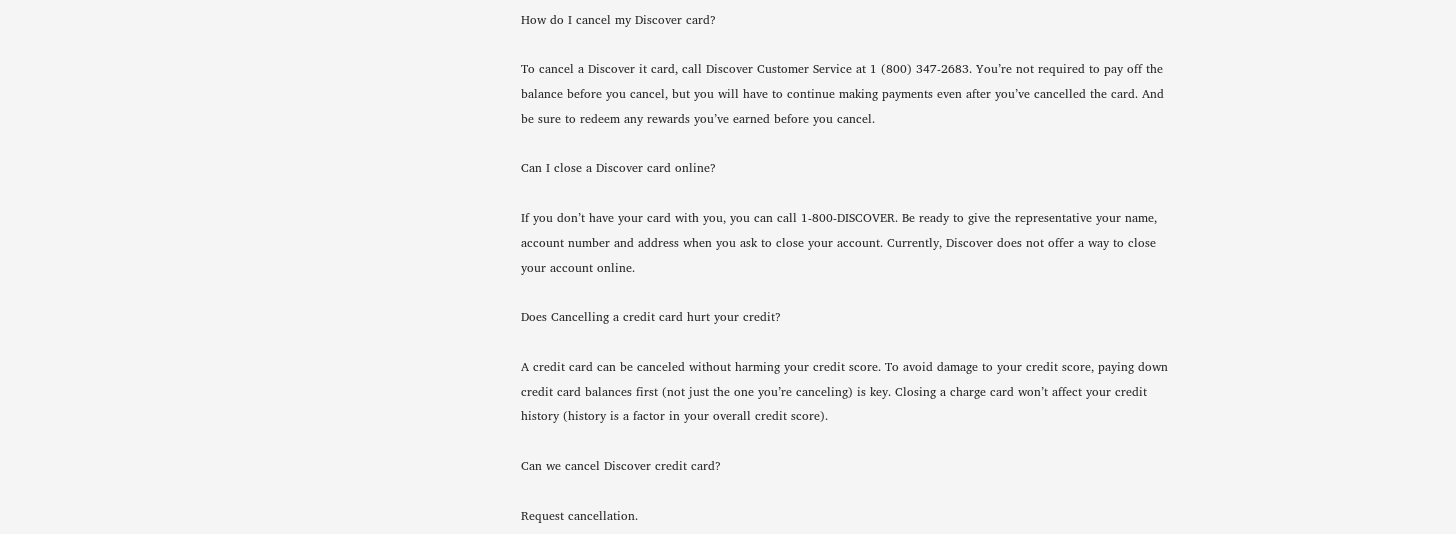How do I cancel my Discover card?

To cancel a Discover it card, call Discover Customer Service at 1 (800) 347-2683. You’re not required to pay off the balance before you cancel, but you will have to continue making payments even after you’ve cancelled the card. And be sure to redeem any rewards you’ve earned before you cancel.

Can I close a Discover card online?

If you don’t have your card with you, you can call 1-800-DISCOVER. Be ready to give the representative your name, account number and address when you ask to close your account. Currently, Discover does not offer a way to close your account online.

Does Cancelling a credit card hurt your credit?

A credit card can be canceled without harming your credit score. To avoid damage to your credit score, paying down credit card balances first (not just the one you’re canceling) is key. Closing a charge card won’t affect your credit history (history is a factor in your overall credit score).

Can we cancel Discover credit card?

Request cancellation.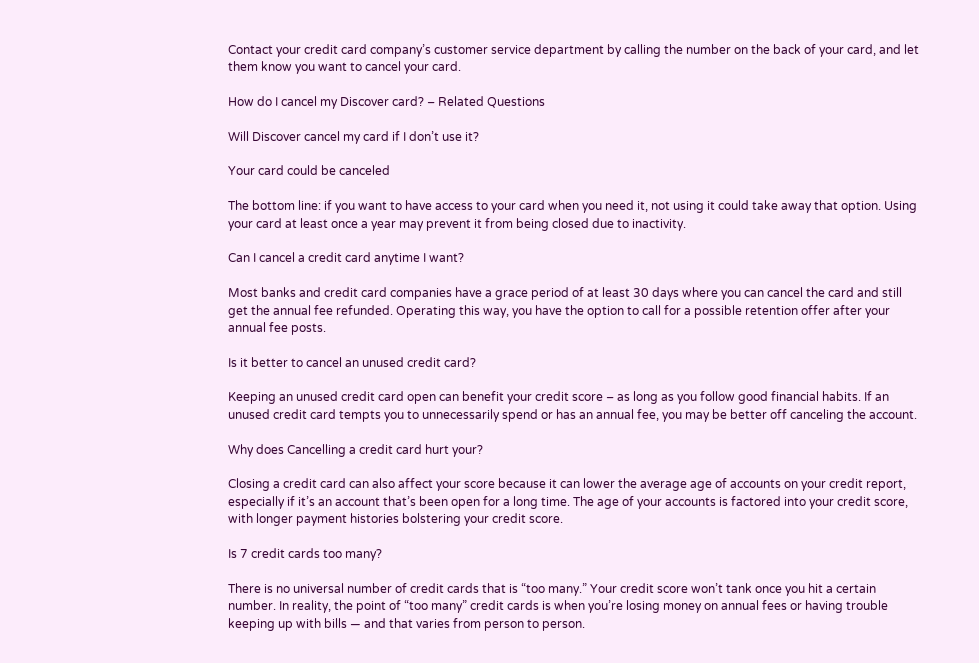Contact your credit card company’s customer service department by calling the number on the back of your card, and let them know you want to cancel your card.

How do I cancel my Discover card? – Related Questions

Will Discover cancel my card if I don’t use it?

Your card could be canceled

The bottom line: if you want to have access to your card when you need it, not using it could take away that option. Using your card at least once a year may prevent it from being closed due to inactivity.

Can I cancel a credit card anytime I want?

Most banks and credit card companies have a grace period of at least 30 days where you can cancel the card and still get the annual fee refunded. Operating this way, you have the option to call for a possible retention offer after your annual fee posts.

Is it better to cancel an unused credit card?

Keeping an unused credit card open can benefit your credit score – as long as you follow good financial habits. If an unused credit card tempts you to unnecessarily spend or has an annual fee, you may be better off canceling the account.

Why does Cancelling a credit card hurt your?

Closing a credit card can also affect your score because it can lower the average age of accounts on your credit report, especially if it’s an account that’s been open for a long time. The age of your accounts is factored into your credit score, with longer payment histories bolstering your credit score.

Is 7 credit cards too many?

There is no universal number of credit cards that is “too many.” Your credit score won’t tank once you hit a certain number. In reality, the point of “too many” credit cards is when you’re losing money on annual fees or having trouble keeping up with bills — and that varies from person to person.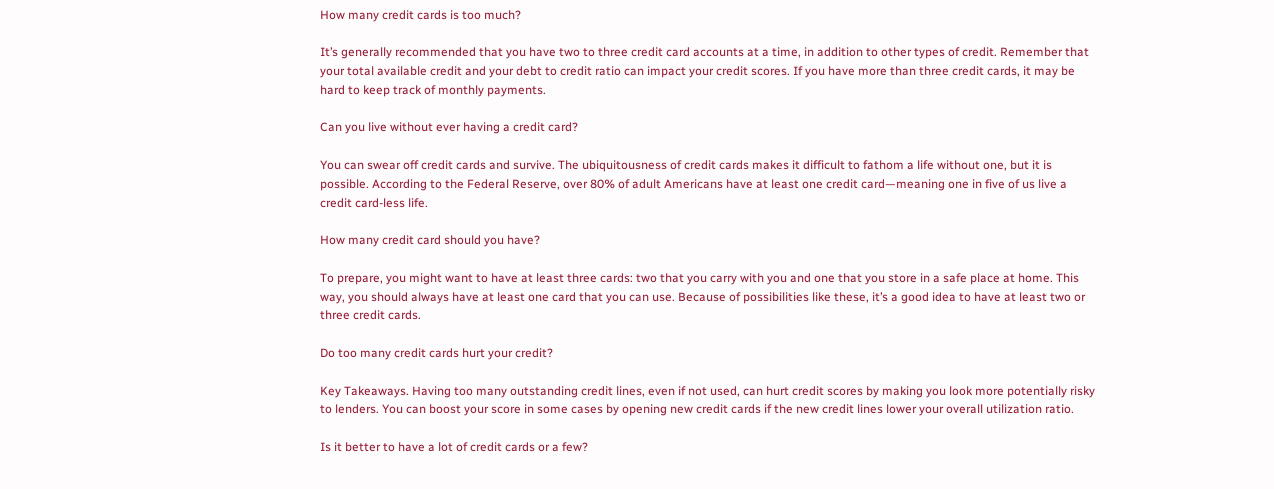How many credit cards is too much?

It’s generally recommended that you have two to three credit card accounts at a time, in addition to other types of credit. Remember that your total available credit and your debt to credit ratio can impact your credit scores. If you have more than three credit cards, it may be hard to keep track of monthly payments.

Can you live without ever having a credit card?

You can swear off credit cards and survive. The ubiquitousness of credit cards makes it difficult to fathom a life without one, but it is possible. According to the Federal Reserve, over 80% of adult Americans have at least one credit card—meaning one in five of us live a credit card-less life.

How many credit card should you have?

To prepare, you might want to have at least three cards: two that you carry with you and one that you store in a safe place at home. This way, you should always have at least one card that you can use. Because of possibilities like these, it’s a good idea to have at least two or three credit cards.

Do too many credit cards hurt your credit?

Key Takeaways. Having too many outstanding credit lines, even if not used, can hurt credit scores by making you look more potentially risky to lenders. You can boost your score in some cases by opening new credit cards if the new credit lines lower your overall utilization ratio.

Is it better to have a lot of credit cards or a few?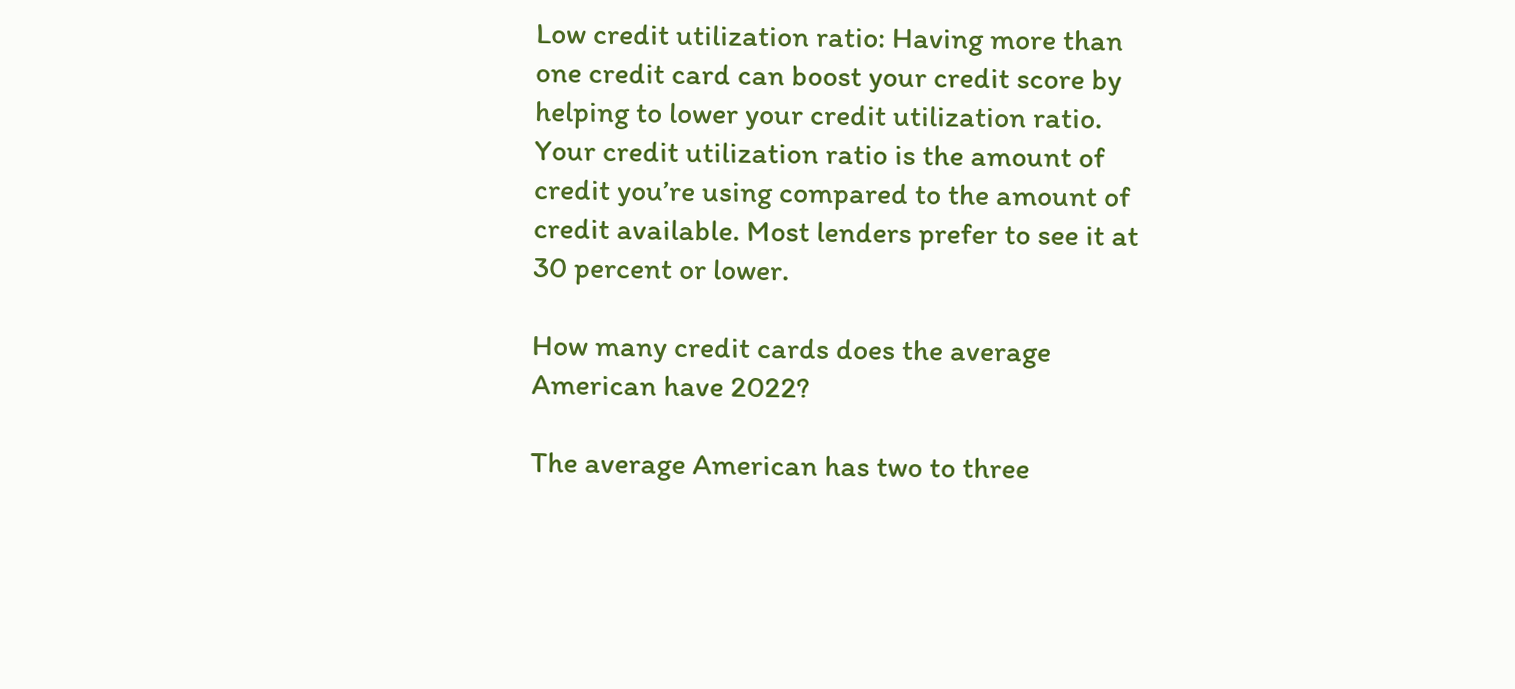Low credit utilization ratio: Having more than one credit card can boost your credit score by helping to lower your credit utilization ratio. Your credit utilization ratio is the amount of credit you’re using compared to the amount of credit available. Most lenders prefer to see it at 30 percent or lower.

How many credit cards does the average American have 2022?

The average American has two to three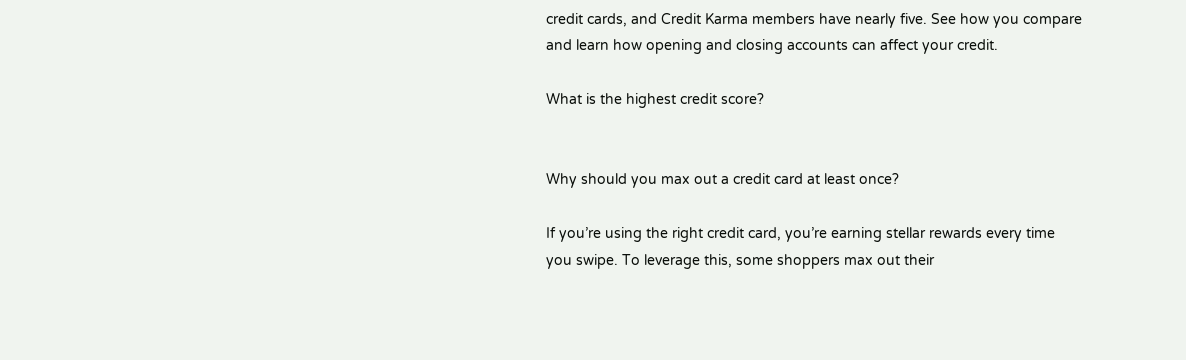credit cards, and Credit Karma members have nearly five. See how you compare and learn how opening and closing accounts can affect your credit.

What is the highest credit score?


Why should you max out a credit card at least once?

If you’re using the right credit card, you’re earning stellar rewards every time you swipe. To leverage this, some shoppers max out their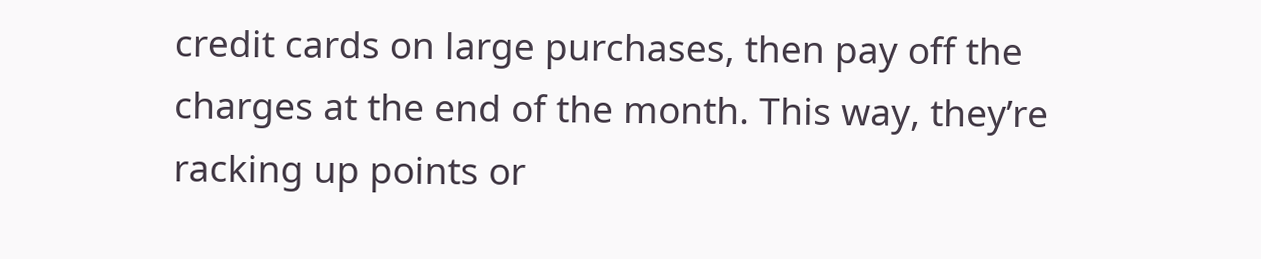credit cards on large purchases, then pay off the charges at the end of the month. This way, they’re racking up points or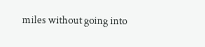miles without going into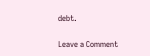debt.

Leave a Comment